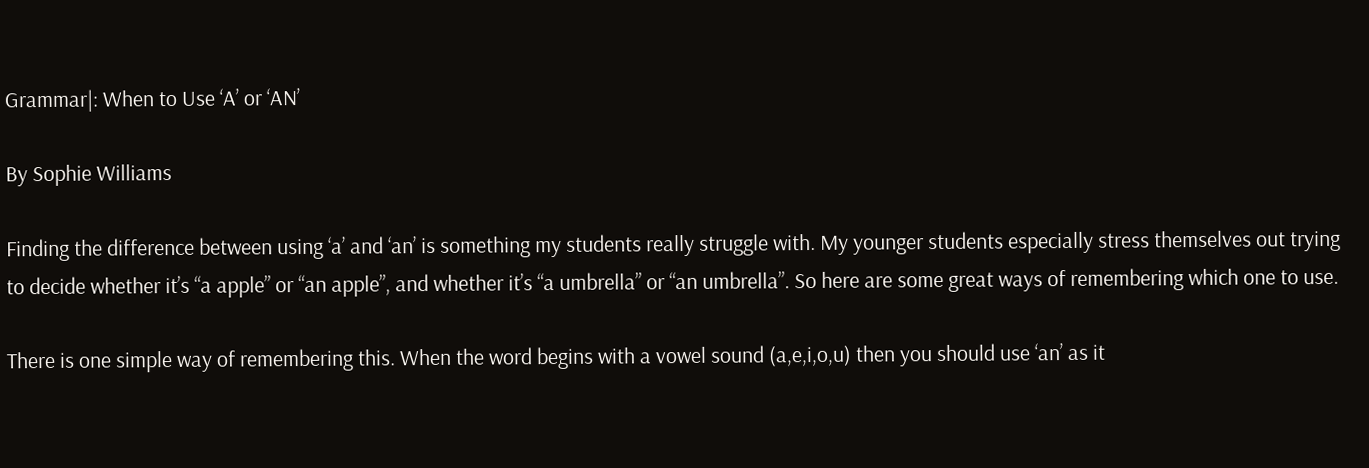Grammar|: When to Use ‘A’ or ‘AN’

By Sophie Williams

Finding the difference between using ‘a’ and ‘an’ is something my students really struggle with. My younger students especially stress themselves out trying to decide whether it’s “a apple” or “an apple”, and whether it’s “a umbrella” or “an umbrella”. So here are some great ways of remembering which one to use.

There is one simple way of remembering this. When the word begins with a vowel sound (a,e,i,o,u) then you should use ‘an’ as it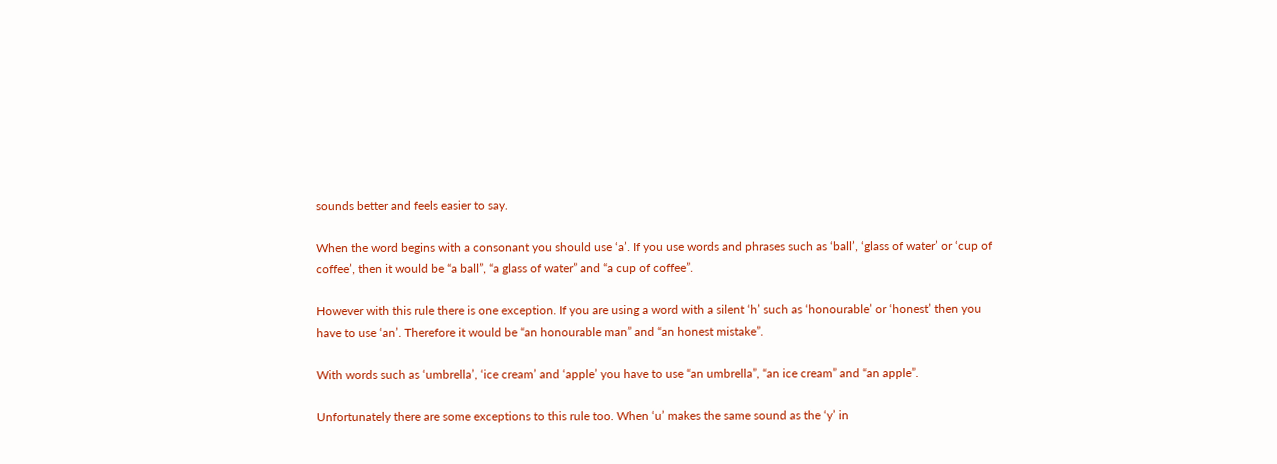sounds better and feels easier to say.

When the word begins with a consonant you should use ‘a’. If you use words and phrases such as ‘ball’, ‘glass of water’ or ‘cup of coffee’, then it would be “a ball”, “a glass of water” and “a cup of coffee”.

However with this rule there is one exception. If you are using a word with a silent ‘h’ such as ‘honourable’ or ‘honest’ then you have to use ‘an’. Therefore it would be “an honourable man” and “an honest mistake”.

With words such as ‘umbrella’, ‘ice cream’ and ‘apple’ you have to use “an umbrella”, “an ice cream” and “an apple”.

Unfortunately there are some exceptions to this rule too. When ‘u’ makes the same sound as the ‘y’ in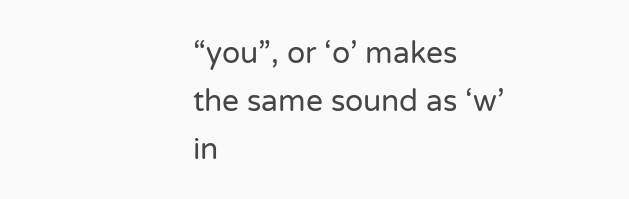“you”, or ‘o’ makes the same sound as ‘w’ in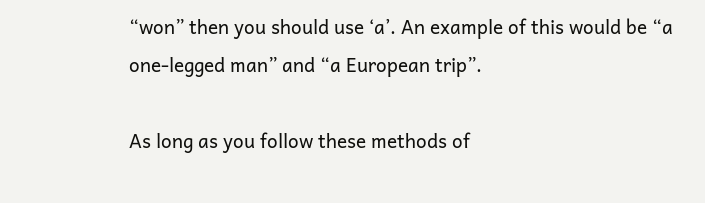“won” then you should use ‘a’. An example of this would be “a one-legged man” and “a European trip”.

As long as you follow these methods of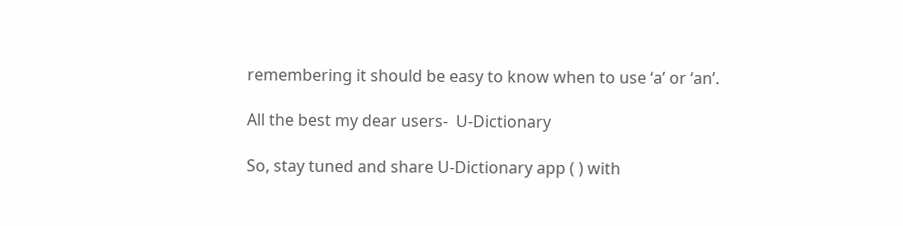remembering it should be easy to know when to use ‘a’ or ‘an’.

All the best my dear users-  U-Dictionary

So, stay tuned and share U-Dictionary app ( ) with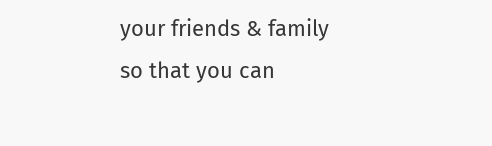your friends & family so that you can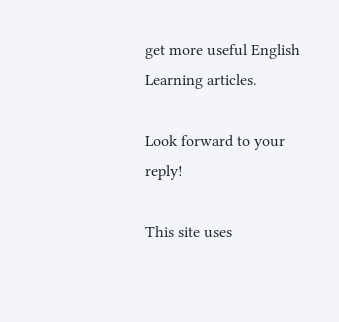get more useful English Learning articles.

Look forward to your reply!

This site uses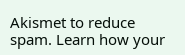Akismet to reduce spam. Learn how your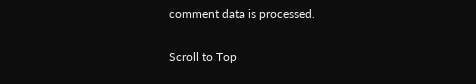comment data is processed.


Scroll to Top